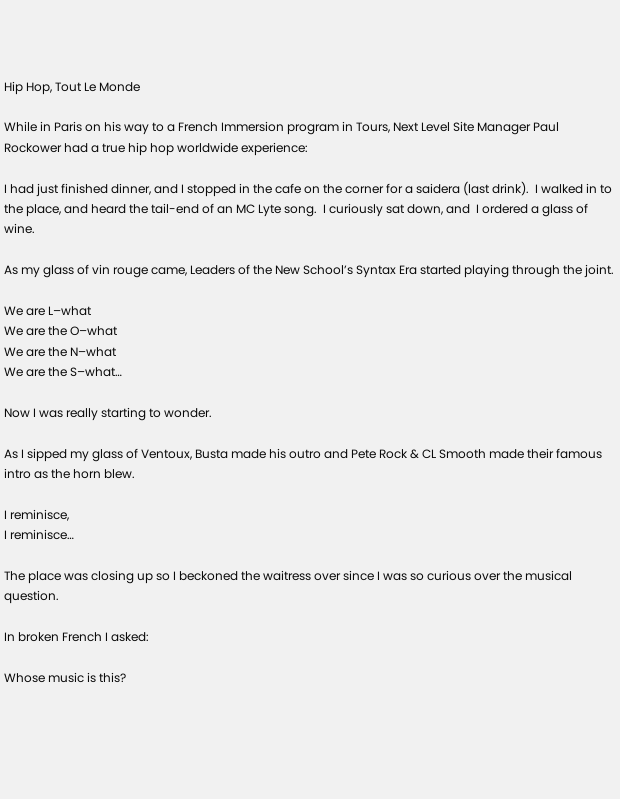Hip Hop, Tout Le Monde

While in Paris on his way to a French Immersion program in Tours, Next Level Site Manager Paul Rockower had a true hip hop worldwide experience:

I had just finished dinner, and I stopped in the cafe on the corner for a saidera (last drink).  I walked in to the place, and heard the tail-end of an MC Lyte song.  I curiously sat down, and  I ordered a glass of wine.

As my glass of vin rouge came, Leaders of the New School’s Syntax Era started playing through the joint.

We are L–what
We are the O–what
We are the N–what
We are the S–what…

Now I was really starting to wonder.

As I sipped my glass of Ventoux, Busta made his outro and Pete Rock & CL Smooth made their famous intro as the horn blew.

I reminisce,
I reminisce…

The place was closing up so I beckoned the waitress over since I was so curious over the musical question.

In broken French I asked:

Whose music is this?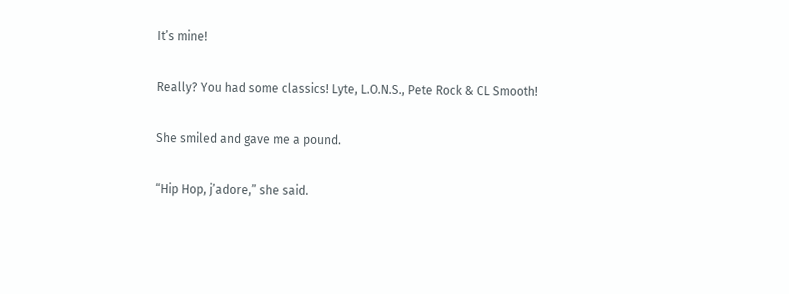It’s mine!

Really? You had some classics! Lyte, L.O.N.S., Pete Rock & CL Smooth!

She smiled and gave me a pound.

“Hip Hop, j’adore,” she said.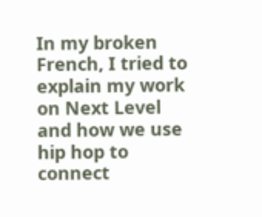In my broken French, I tried to explain my work on Next Level and how we use hip hop to connect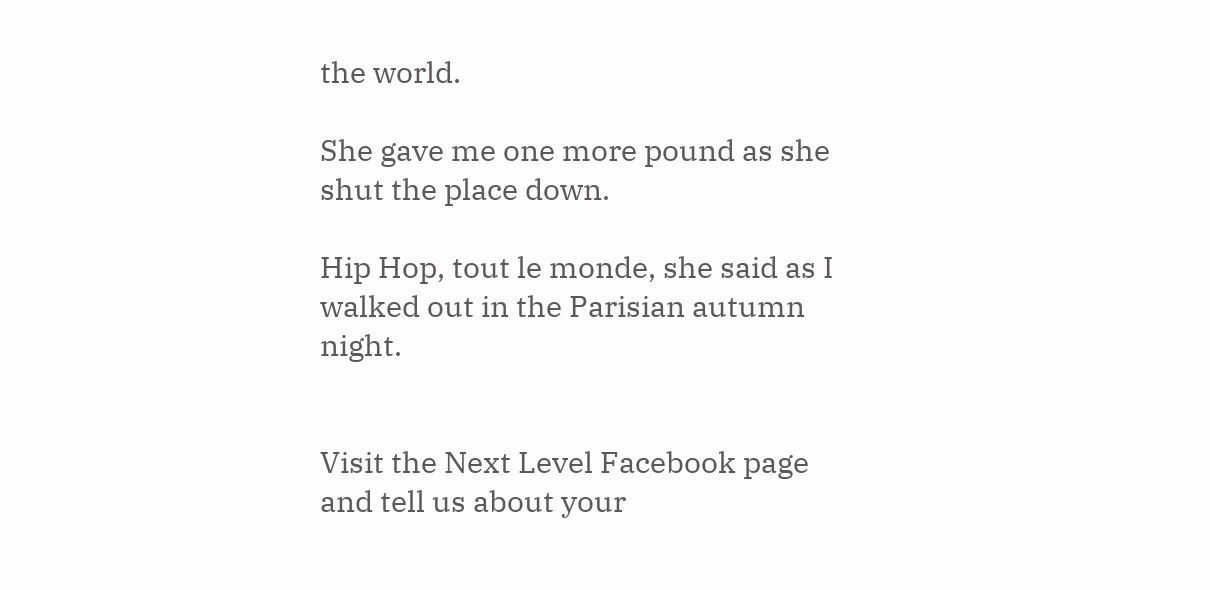the world.

She gave me one more pound as she shut the place down.

Hip Hop, tout le monde, she said as I walked out in the Parisian autumn night.


Visit the Next Level Facebook page and tell us about your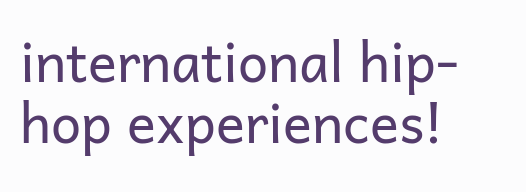international hip-hop experiences!